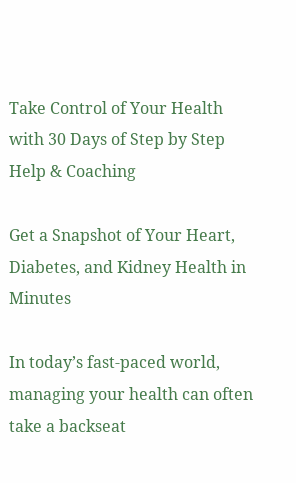Take Control of Your Health with 30 Days of Step by Step Help & Coaching

Get a Snapshot of Your Heart, Diabetes, and Kidney Health in Minutes

In today’s fast-paced world, managing your health can often take a backseat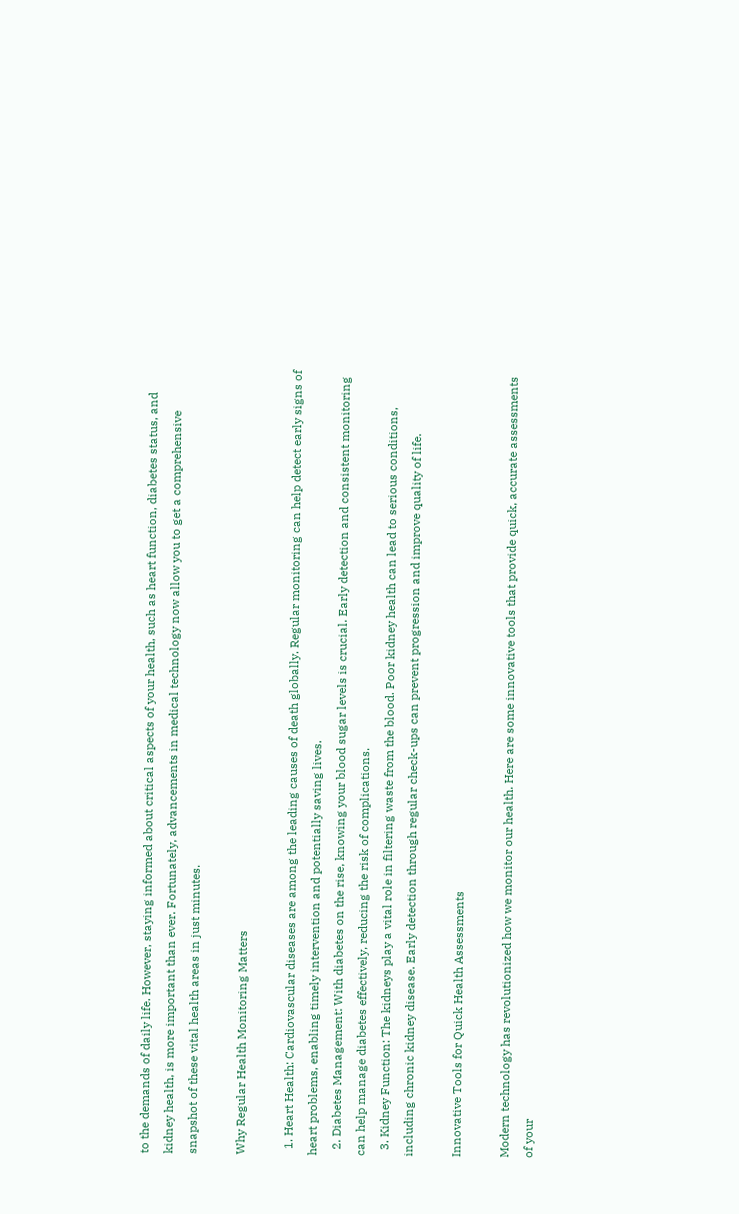to the demands of daily life. However, staying informed about critical aspects of your health, such as heart function, diabetes status, and kidney health, is more important than ever. Fortunately, advancements in medical technology now allow you to get a comprehensive snapshot of these vital health areas in just minutes.

Why Regular Health Monitoring Matters

  1. Heart Health: Cardiovascular diseases are among the leading causes of death globally. Regular monitoring can help detect early signs of heart problems, enabling timely intervention and potentially saving lives.
  2. Diabetes Management: With diabetes on the rise, knowing your blood sugar levels is crucial. Early detection and consistent monitoring can help manage diabetes effectively, reducing the risk of complications.
  3. Kidney Function: The kidneys play a vital role in filtering waste from the blood. Poor kidney health can lead to serious conditions, including chronic kidney disease. Early detection through regular check-ups can prevent progression and improve quality of life.

Innovative Tools for Quick Health Assessments

Modern technology has revolutionized how we monitor our health. Here are some innovative tools that provide quick, accurate assessments of your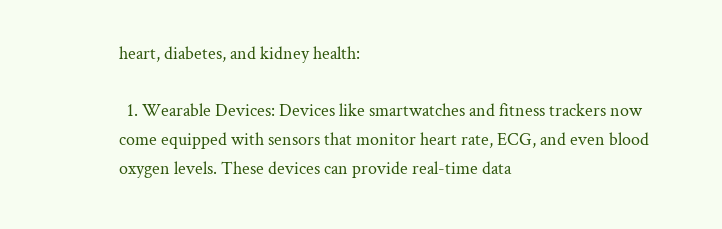heart, diabetes, and kidney health:

  1. Wearable Devices: Devices like smartwatches and fitness trackers now come equipped with sensors that monitor heart rate, ECG, and even blood oxygen levels. These devices can provide real-time data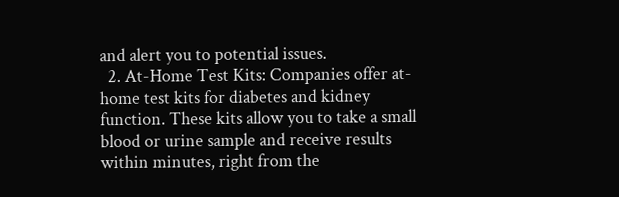and alert you to potential issues.
  2. At-Home Test Kits: Companies offer at-home test kits for diabetes and kidney function. These kits allow you to take a small blood or urine sample and receive results within minutes, right from the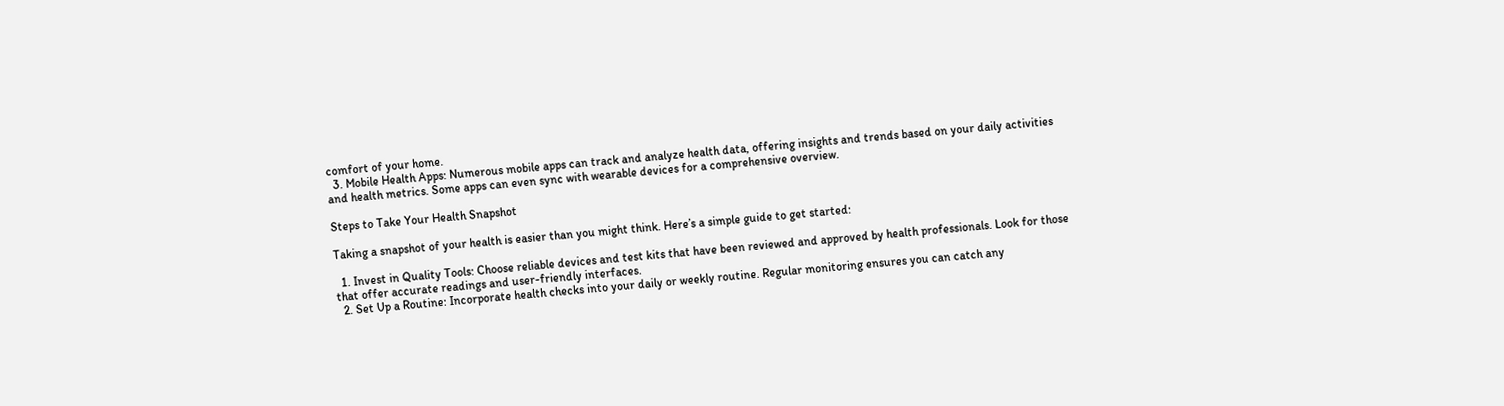comfort of your home.
  3. Mobile Health Apps: Numerous mobile apps can track and analyze health data, offering insights and trends based on your daily activities and health metrics. Some apps can even sync with wearable devices for a comprehensive overview.

Steps to Take Your Health Snapshot

Taking a snapshot of your health is easier than you might think. Here’s a simple guide to get started:

  1. Invest in Quality Tools: Choose reliable devices and test kits that have been reviewed and approved by health professionals. Look for those that offer accurate readings and user-friendly interfaces.
  2. Set Up a Routine: Incorporate health checks into your daily or weekly routine. Regular monitoring ensures you can catch any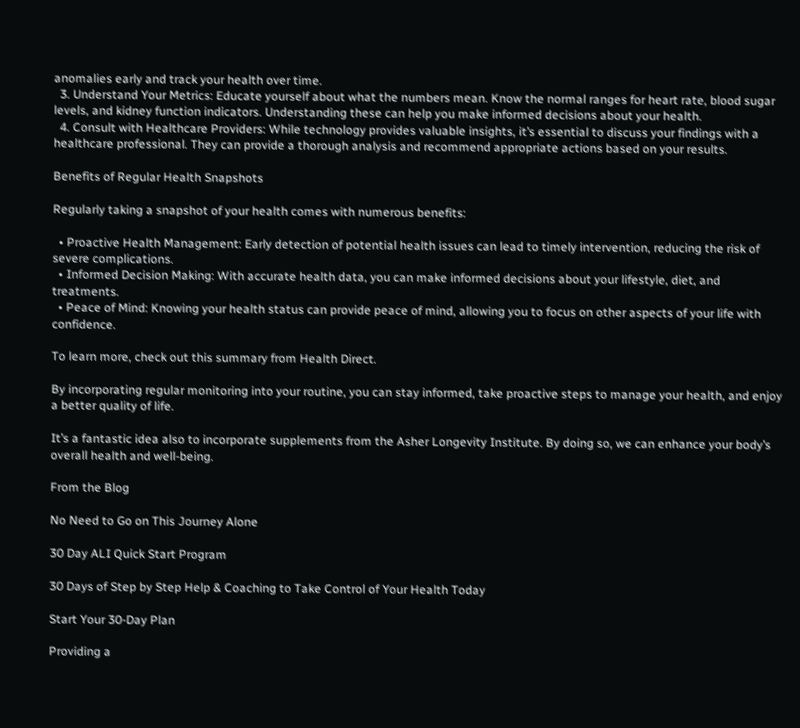anomalies early and track your health over time.
  3. Understand Your Metrics: Educate yourself about what the numbers mean. Know the normal ranges for heart rate, blood sugar levels, and kidney function indicators. Understanding these can help you make informed decisions about your health.
  4. Consult with Healthcare Providers: While technology provides valuable insights, it’s essential to discuss your findings with a healthcare professional. They can provide a thorough analysis and recommend appropriate actions based on your results.

Benefits of Regular Health Snapshots

Regularly taking a snapshot of your health comes with numerous benefits:

  • Proactive Health Management: Early detection of potential health issues can lead to timely intervention, reducing the risk of severe complications.
  • Informed Decision Making: With accurate health data, you can make informed decisions about your lifestyle, diet, and treatments.
  • Peace of Mind: Knowing your health status can provide peace of mind, allowing you to focus on other aspects of your life with confidence.

To learn more, check out this summary from Health Direct.

By incorporating regular monitoring into your routine, you can stay informed, take proactive steps to manage your health, and enjoy a better quality of life.

It’s a fantastic idea also to incorporate supplements from the Asher Longevity Institute. By doing so, we can enhance your body’s overall health and well-being.

From the Blog

No Need to Go on This Journey Alone

30 Day ALI Quick Start Program

30 Days of Step by Step Help & Coaching to Take Control of Your Health Today

Start Your 30-Day Plan

Providing a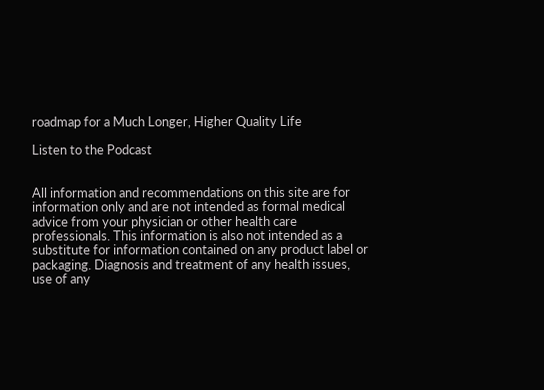roadmap for a Much Longer, Higher Quality Life

Listen to the Podcast


All information and recommendations on this site are for information only and are not intended as formal medical advice from your physician or other health care professionals. This information is also not intended as a substitute for information contained on any product label or packaging. Diagnosis and treatment of any health issues, use of any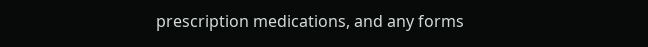prescription medications, and any forms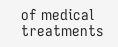of medical treatments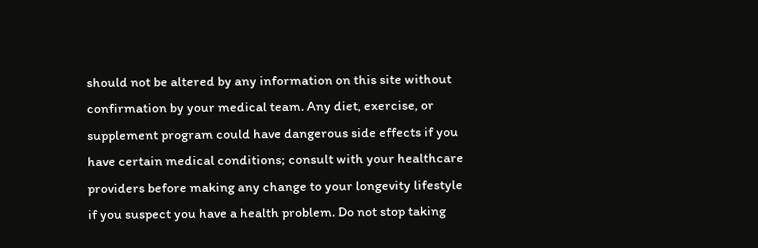should not be altered by any information on this site without confirmation by your medical team. Any diet, exercise, or supplement program could have dangerous side effects if you have certain medical conditions; consult with your healthcare providers before making any change to your longevity lifestyle if you suspect you have a health problem. Do not stop taking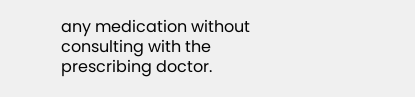any medication without consulting with the prescribing doctor.